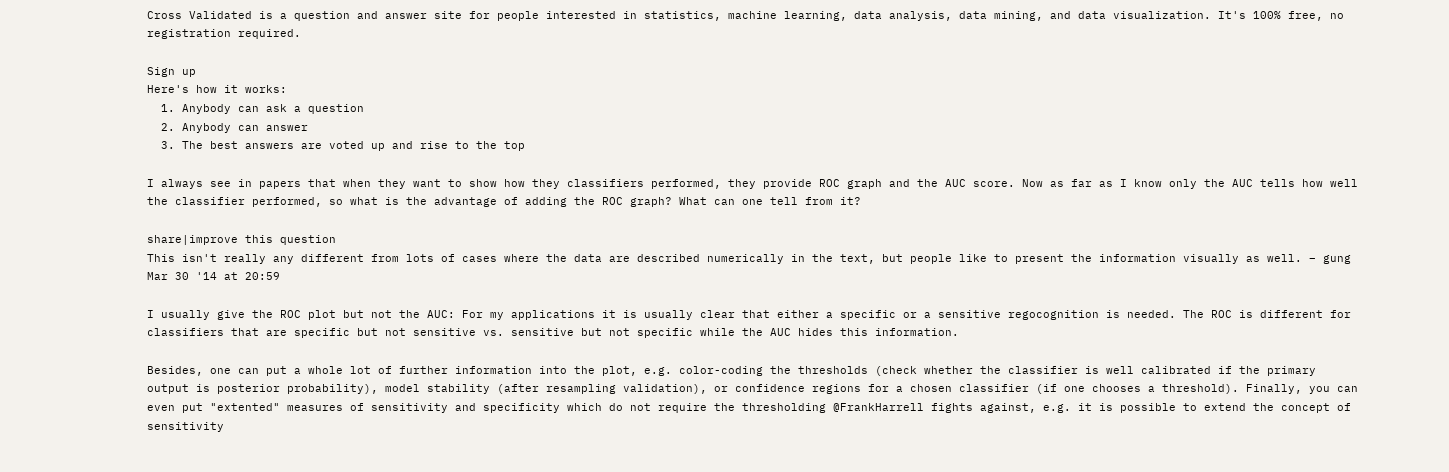Cross Validated is a question and answer site for people interested in statistics, machine learning, data analysis, data mining, and data visualization. It's 100% free, no registration required.

Sign up
Here's how it works:
  1. Anybody can ask a question
  2. Anybody can answer
  3. The best answers are voted up and rise to the top

I always see in papers that when they want to show how they classifiers performed, they provide ROC graph and the AUC score. Now as far as I know only the AUC tells how well the classifier performed, so what is the advantage of adding the ROC graph? What can one tell from it?

share|improve this question
This isn't really any different from lots of cases where the data are described numerically in the text, but people like to present the information visually as well. – gung Mar 30 '14 at 20:59

I usually give the ROC plot but not the AUC: For my applications it is usually clear that either a specific or a sensitive regocognition is needed. The ROC is different for classifiers that are specific but not sensitive vs. sensitive but not specific while the AUC hides this information.

Besides, one can put a whole lot of further information into the plot, e.g. color-coding the thresholds (check whether the classifier is well calibrated if the primary output is posterior probability), model stability (after resampling validation), or confidence regions for a chosen classifier (if one chooses a threshold). Finally, you can even put "extented" measures of sensitivity and specificity which do not require the thresholding @FrankHarrell fights against, e.g. it is possible to extend the concept of sensitivity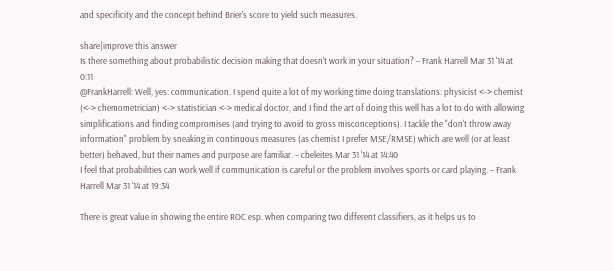and specificity and the concept behind Brier's score to yield such measures.

share|improve this answer
Is there something about probabilistic decision making that doesn't work in your situation? – Frank Harrell Mar 31 '14 at 0:11
@FrankHarrell: Well, yes: communication. I spend quite a lot of my working time doing translations: physicist <-> chemist (<-> chemometrician) <-> statistician <-> medical doctor, and I find the art of doing this well has a lot to do with allowing simplifications and finding compromises (and trying to avoid to gross misconceptions). I tackle the "don't throw away information" problem by sneaking in continuous measures (as chemist I prefer MSE/RMSE) which are well (or at least better) behaved, but their names and purpose are familiar. – cbeleites Mar 31 '14 at 14:40
I feel that probabilities can work well if communication is careful or the problem involves sports or card playing. – Frank Harrell Mar 31 '14 at 19:34

There is great value in showing the entire ROC esp. when comparing two different classifiers, as it helps us to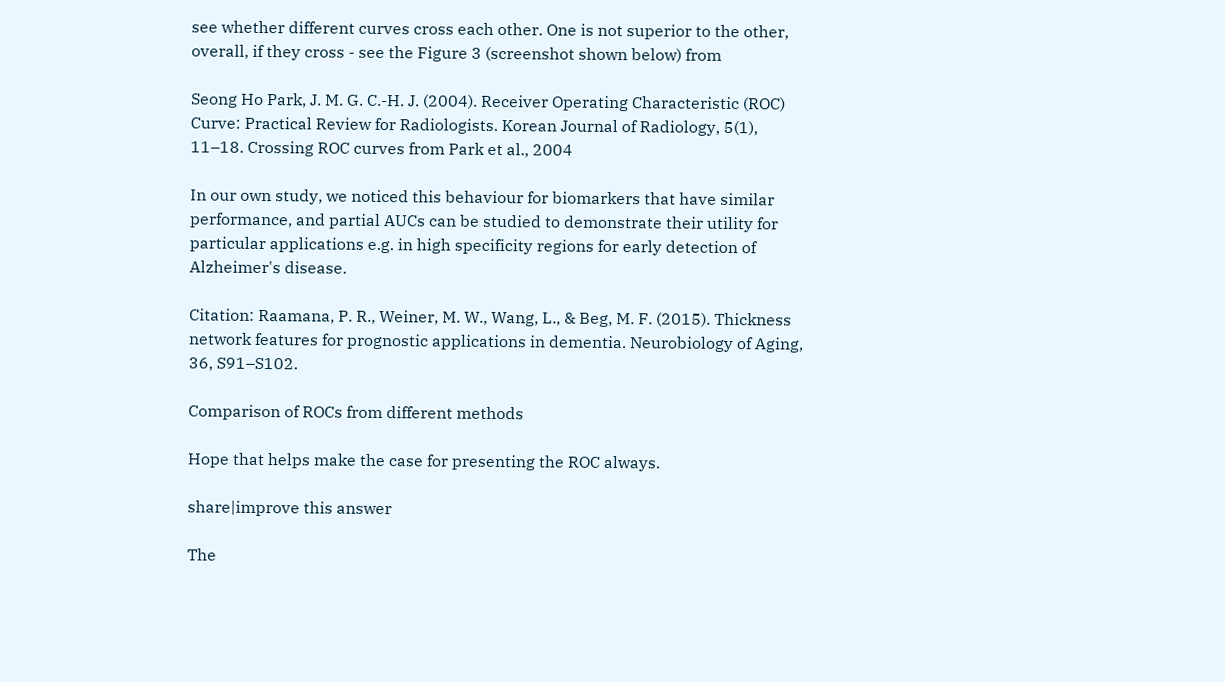see whether different curves cross each other. One is not superior to the other, overall, if they cross - see the Figure 3 (screenshot shown below) from

Seong Ho Park, J. M. G. C.-H. J. (2004). Receiver Operating Characteristic (ROC) Curve: Practical Review for Radiologists. Korean Journal of Radiology, 5(1), 11–18. Crossing ROC curves from Park et al., 2004

In our own study, we noticed this behaviour for biomarkers that have similar performance, and partial AUCs can be studied to demonstrate their utility for particular applications e.g. in high specificity regions for early detection of Alzheimer's disease.

Citation: Raamana, P. R., Weiner, M. W., Wang, L., & Beg, M. F. (2015). Thickness network features for prognostic applications in dementia. Neurobiology of Aging, 36, S91–S102.

Comparison of ROCs from different methods

Hope that helps make the case for presenting the ROC always.

share|improve this answer

The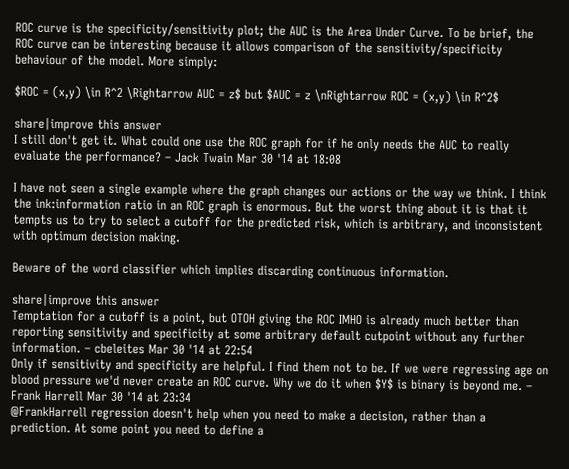ROC curve is the specificity/sensitivity plot; the AUC is the Area Under Curve. To be brief, the ROC curve can be interesting because it allows comparison of the sensitivity/specificity behaviour of the model. More simply:

$ROC = (x,y) \in R^2 \Rightarrow AUC = z$ but $AUC = z \nRightarrow ROC = (x,y) \in R^2$

share|improve this answer
I still don't get it. What could one use the ROC graph for if he only needs the AUC to really evaluate the performance? – Jack Twain Mar 30 '14 at 18:08

I have not seen a single example where the graph changes our actions or the way we think. I think the ink:information ratio in an ROC graph is enormous. But the worst thing about it is that it tempts us to try to select a cutoff for the predicted risk, which is arbitrary, and inconsistent with optimum decision making.

Beware of the word classifier which implies discarding continuous information.

share|improve this answer
Temptation for a cutoff is a point, but OTOH giving the ROC IMHO is already much better than reporting sensitivity and specificity at some arbitrary default cutpoint without any further information. – cbeleites Mar 30 '14 at 22:54
Only if sensitivity and specificity are helpful. I find them not to be. If we were regressing age on blood pressure we'd never create an ROC curve. Why we do it when $Y$ is binary is beyond me. – Frank Harrell Mar 30 '14 at 23:34
@FrankHarrell regression doesn't help when you need to make a decision, rather than a prediction. At some point you need to define a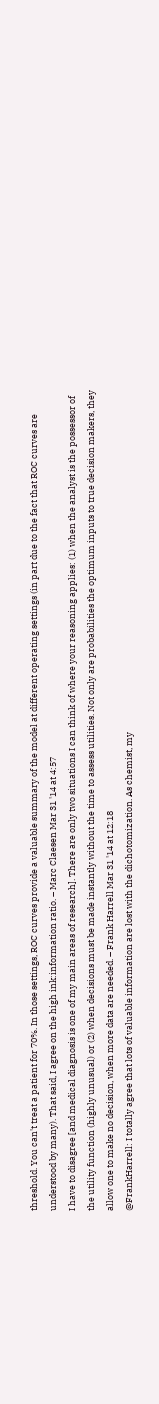threshold. You can't treat a patient for 70%. In those settings, ROC curves provide a valuable summary of the model at different operating settings (in part due to the fact that ROC curves are understood by many). That said, I agree on the high ink:information ratio. – Marc Claesen Mar 31 '14 at 4:57
I have to disagree [and medical diagnosis is one of my main areas of research]. There are only two situations I can think of where your reasoning applies: (1) when the analyst is the possessor of the utility function (highly unusual) or (2) when decisions must be made instantly without the time to assess utilities. Not only are probabilities the optimum inputs to true decision makers, they allow one to make no decision, when more data are needed. – Frank Harrell Mar 31 '14 at 12:18
@FrankHarrell: I totally agree that lots of valuable information are lost with the dichotomization. As chemist, my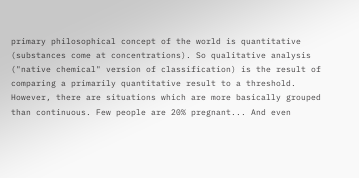primary philosophical concept of the world is quantitative (substances come at concentrations). So qualitative analysis ("native chemical" version of classification) is the result of comparing a primarily quantitative result to a threshold. However, there are situations which are more basically grouped than continuous. Few people are 20% pregnant... And even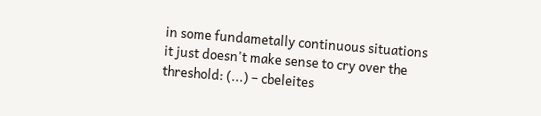in some fundametally continuous situations it just doesn't make sense to cry over the threshold: (...) – cbeleites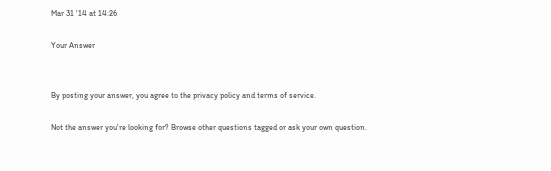Mar 31 '14 at 14:26

Your Answer


By posting your answer, you agree to the privacy policy and terms of service.

Not the answer you're looking for? Browse other questions tagged or ask your own question.